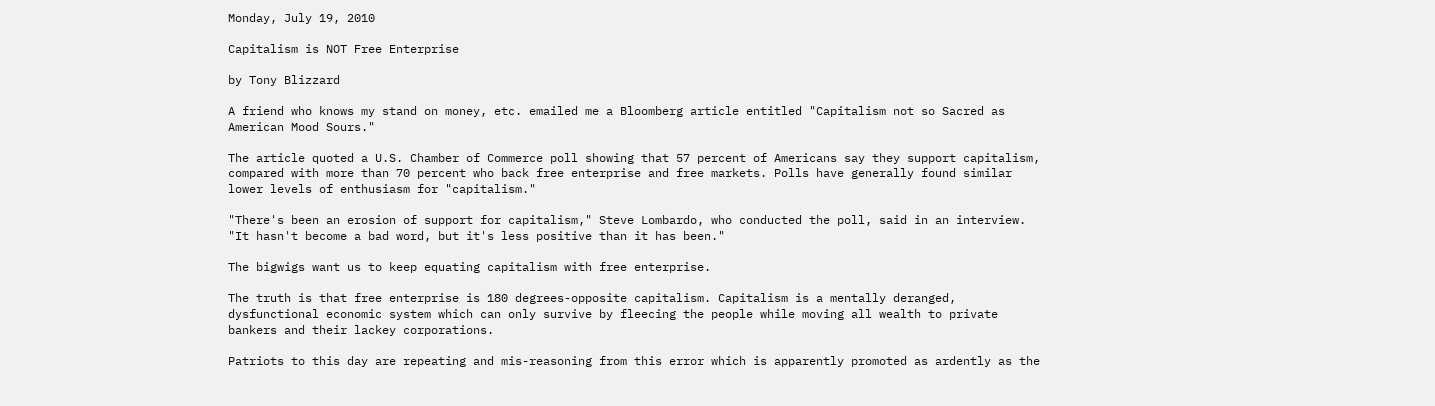Monday, July 19, 2010

Capitalism is NOT Free Enterprise

by Tony Blizzard

A friend who knows my stand on money, etc. emailed me a Bloomberg article entitled "Capitalism not so Sacred as American Mood Sours."

The article quoted a U.S. Chamber of Commerce poll showing that 57 percent of Americans say they support capitalism, compared with more than 70 percent who back free enterprise and free markets. Polls have generally found similar lower levels of enthusiasm for "capitalism."

"There's been an erosion of support for capitalism," Steve Lombardo, who conducted the poll, said in an interview. "It hasn't become a bad word, but it's less positive than it has been."

The bigwigs want us to keep equating capitalism with free enterprise.

The truth is that free enterprise is 180 degrees-opposite capitalism. Capitalism is a mentally deranged, dysfunctional economic system which can only survive by fleecing the people while moving all wealth to private bankers and their lackey corporations.

Patriots to this day are repeating and mis-reasoning from this error which is apparently promoted as ardently as the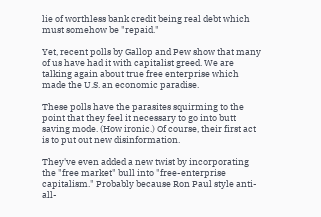lie of worthless bank credit being real debt which must somehow be "repaid."

Yet, recent polls by Gallop and Pew show that many of us have had it with capitalist greed. We are talking again about true free enterprise which made the U.S. an economic paradise.

These polls have the parasites squirming to the point that they feel it necessary to go into butt saving mode. (How ironic.) Of course, their first act is to put out new disinformation.

They've even added a new twist by incorporating the "free market" bull into "free-enterprise capitalism." Probably because Ron Paul style anti-all-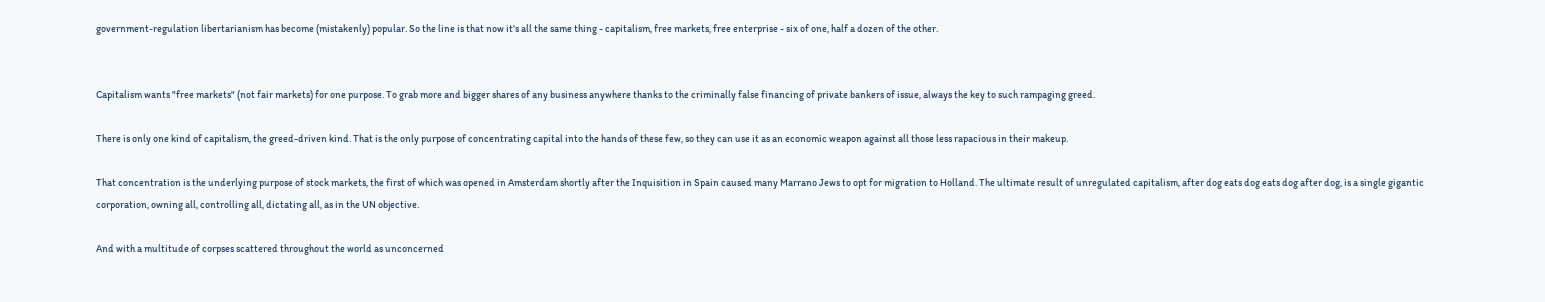government-regulation libertarianism has become (mistakenly) popular. So the line is that now it's all the same thing - capitalism, free markets, free enterprise - six of one, half a dozen of the other.


Capitalism wants "free markets" (not fair markets) for one purpose. To grab more and bigger shares of any business anywhere thanks to the criminally false financing of private bankers of issue, always the key to such rampaging greed.

There is only one kind of capitalism, the greed-driven kind. That is the only purpose of concentrating capital into the hands of these few, so they can use it as an economic weapon against all those less rapacious in their makeup.

That concentration is the underlying purpose of stock markets, the first of which was opened in Amsterdam shortly after the Inquisition in Spain caused many Marrano Jews to opt for migration to Holland. The ultimate result of unregulated capitalism, after dog eats dog eats dog after dog, is a single gigantic corporation, owning all, controlling all, dictating all, as in the UN objective.

And with a multitude of corpses scattered throughout the world as unconcerned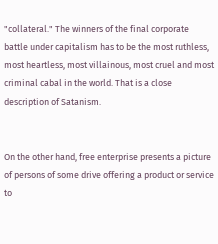"collateral." The winners of the final corporate battle under capitalism has to be the most ruthless, most heartless, most villainous, most cruel and most criminal cabal in the world. That is a close description of Satanism.


On the other hand, free enterprise presents a picture of persons of some drive offering a product or service to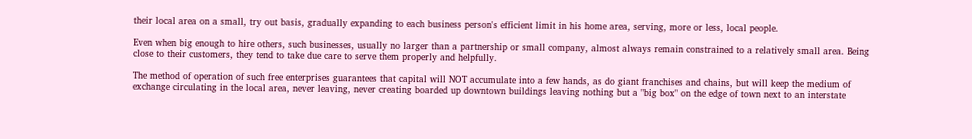their local area on a small, try out basis, gradually expanding to each business person's efficient limit in his home area, serving, more or less, local people.

Even when big enough to hire others, such businesses, usually no larger than a partnership or small company, almost always remain constrained to a relatively small area. Being close to their customers, they tend to take due care to serve them properly and helpfully.

The method of operation of such free enterprises guarantees that capital will NOT accumulate into a few hands, as do giant franchises and chains, but will keep the medium of exchange circulating in the local area, never leaving, never creating boarded up downtown buildings leaving nothing but a "big box" on the edge of town next to an interstate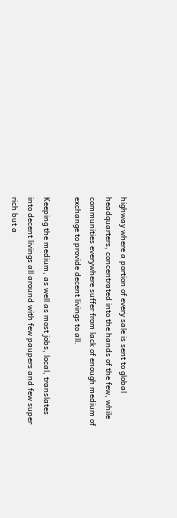highway where a portion of every sale is sent to global headquarters, concentrated into the hands of the few, while communities everywhere suffer from lack of enough medium of exchange to provide decent livings to all.

Keeping the medium, as well as most jobs, local, translates into decent livings all around with few paupers and few super rich but a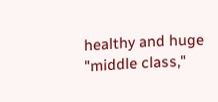healthy and huge "middle class,"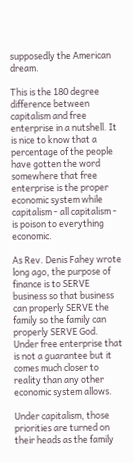supposedly the American dream.

This is the 180 degree difference between capitalism and free enterprise in a nutshell. It is nice to know that a percentage of the people have gotten the word somewhere that free enterprise is the proper economic system while capitalism - all capitalism - is poison to everything economic.

As Rev. Denis Fahey wrote long ago, the purpose of finance is to SERVE business so that business can properly SERVE the family so the family can properly SERVE God. Under free enterprise that is not a guarantee but it comes much closer to reality than any other economic system allows.

Under capitalism, those priorities are turned on their heads as the family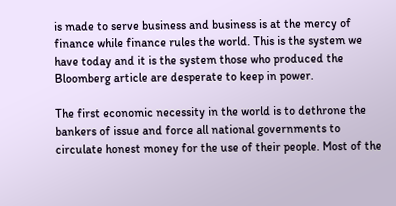is made to serve business and business is at the mercy of finance while finance rules the world. This is the system we have today and it is the system those who produced the Bloomberg article are desperate to keep in power.

The first economic necessity in the world is to dethrone the bankers of issue and force all national governments to circulate honest money for the use of their people. Most of the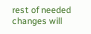rest of needed changes will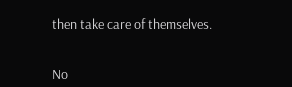then take care of themselves.


No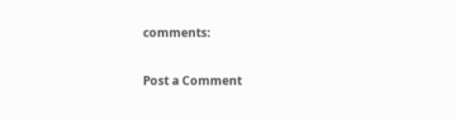comments:

Post a Comment